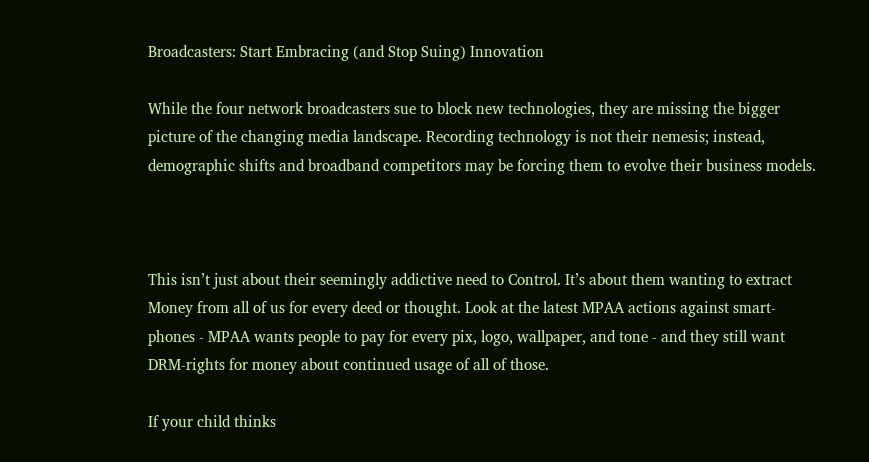Broadcasters: Start Embracing (and Stop Suing) Innovation

While the four network broadcasters sue to block new technologies, they are missing the bigger picture of the changing media landscape. Recording technology is not their nemesis; instead, demographic shifts and broadband competitors may be forcing them to evolve their business models.



This isn’t just about their seemingly addictive need to Control. It’s about them wanting to extract Money from all of us for every deed or thought. Look at the latest MPAA actions against smart-phones - MPAA wants people to pay for every pix, logo, wallpaper, and tone - and they still want DRM-rights for money about continued usage of all of those.

If your child thinks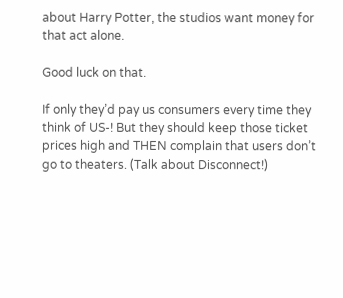about Harry Potter, the studios want money for that act alone.

Good luck on that.

If only they’d pay us consumers every time they think of US-! But they should keep those ticket prices high and THEN complain that users don’t go to theaters. (Talk about Disconnect!)